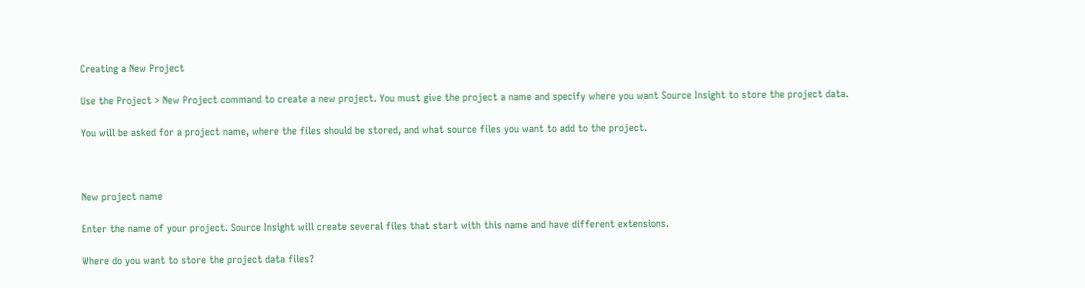Creating a New Project

Use the Project > New Project command to create a new project. You must give the project a name and specify where you want Source Insight to store the project data.

You will be asked for a project name, where the files should be stored, and what source files you want to add to the project.



New project name

Enter the name of your project. Source Insight will create several files that start with this name and have different extensions.

Where do you want to store the project data files?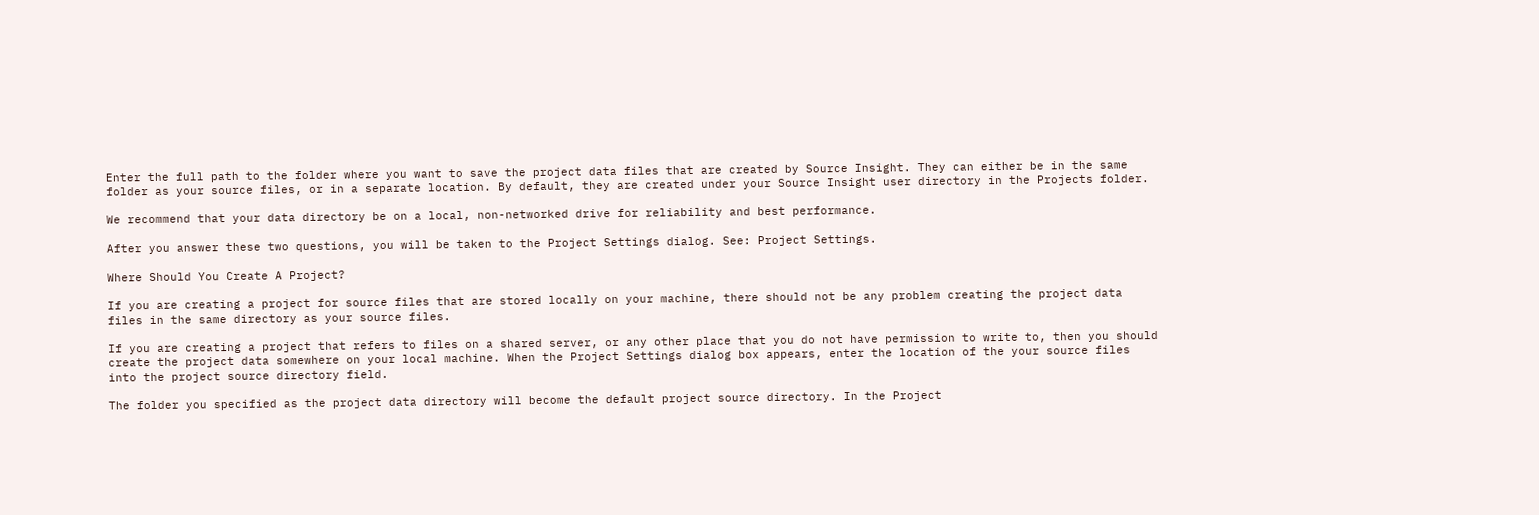Enter the full path to the folder where you want to save the project data files that are created by Source Insight. They can either be in the same folder as your source files, or in a separate location. By default, they are created under your Source Insight user directory in the Projects folder.

We recommend that your data directory be on a local, non-networked drive for reliability and best performance.

After you answer these two questions, you will be taken to the Project Settings dialog. See: Project Settings.

Where Should You Create A Project?

If you are creating a project for source files that are stored locally on your machine, there should not be any problem creating the project data files in the same directory as your source files.

If you are creating a project that refers to files on a shared server, or any other place that you do not have permission to write to, then you should create the project data somewhere on your local machine. When the Project Settings dialog box appears, enter the location of the your source files into the project source directory field.

The folder you specified as the project data directory will become the default project source directory. In the Project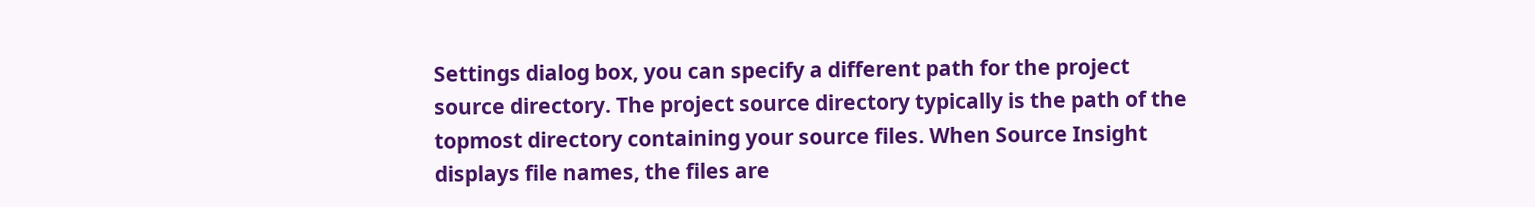Settings dialog box, you can specify a different path for the project source directory. The project source directory typically is the path of the topmost directory containing your source files. When Source Insight displays file names, the files are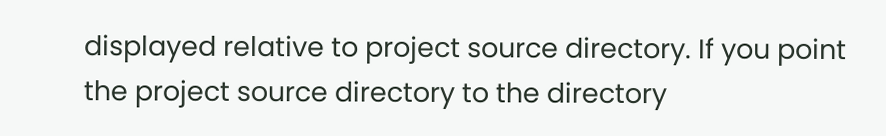displayed relative to project source directory. If you point the project source directory to the directory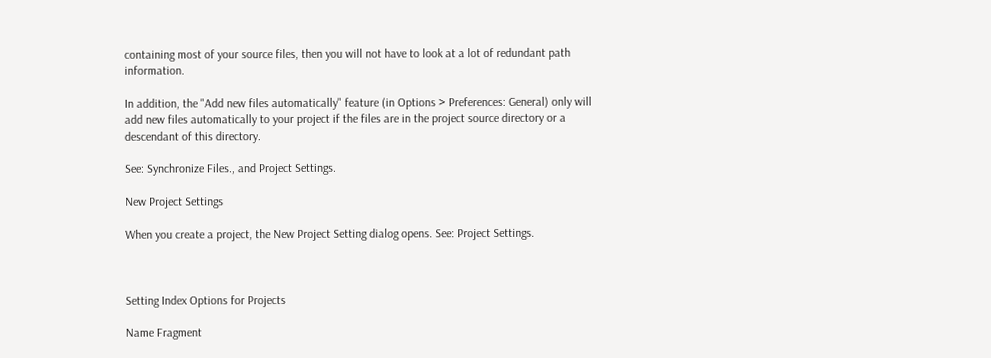containing most of your source files, then you will not have to look at a lot of redundant path information.

In addition, the "Add new files automatically" feature (in Options > Preferences: General) only will add new files automatically to your project if the files are in the project source directory or a descendant of this directory.

See: Synchronize Files., and Project Settings.

New Project Settings

When you create a project, the New Project Setting dialog opens. See: Project Settings.



Setting Index Options for Projects

Name Fragment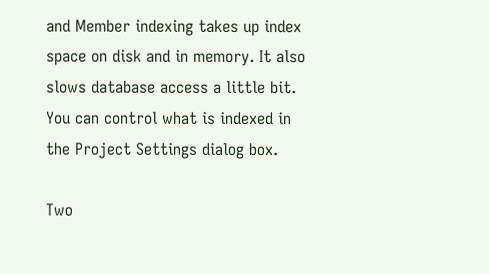and Member indexing takes up index space on disk and in memory. It also slows database access a little bit. You can control what is indexed in the Project Settings dialog box.

Two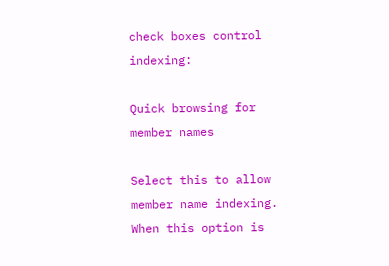check boxes control indexing:

Quick browsing for member names

Select this to allow member name indexing. When this option is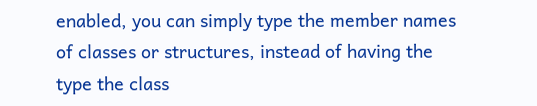enabled, you can simply type the member names of classes or structures, instead of having the type the class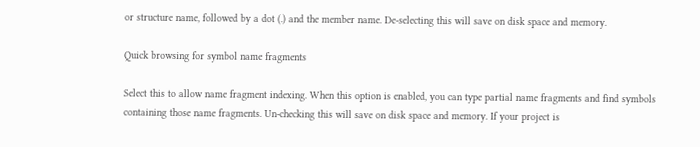or structure name, followed by a dot (.) and the member name. De-selecting this will save on disk space and memory.

Quick browsing for symbol name fragments

Select this to allow name fragment indexing. When this option is enabled, you can type partial name fragments and find symbols containing those name fragments. Un-checking this will save on disk space and memory. If your project is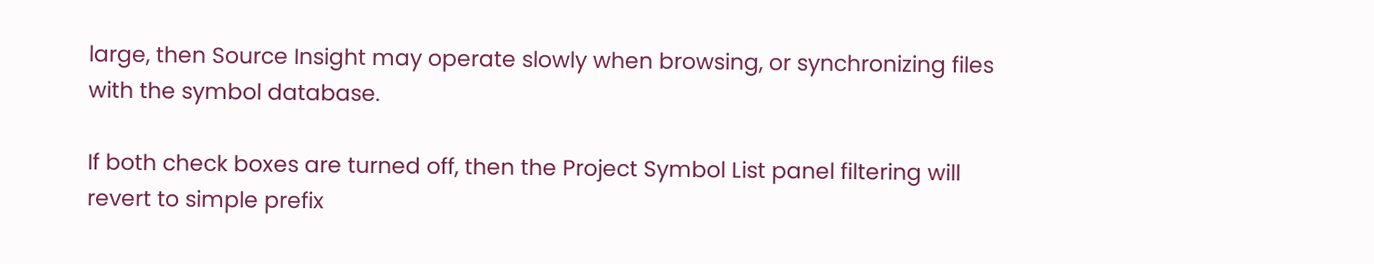large, then Source Insight may operate slowly when browsing, or synchronizing files with the symbol database.

If both check boxes are turned off, then the Project Symbol List panel filtering will revert to simple prefix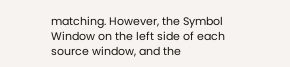matching. However, the Symbol Window on the left side of each source window, and the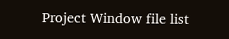Project Window file list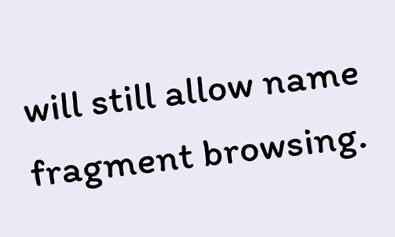will still allow name fragment browsing.